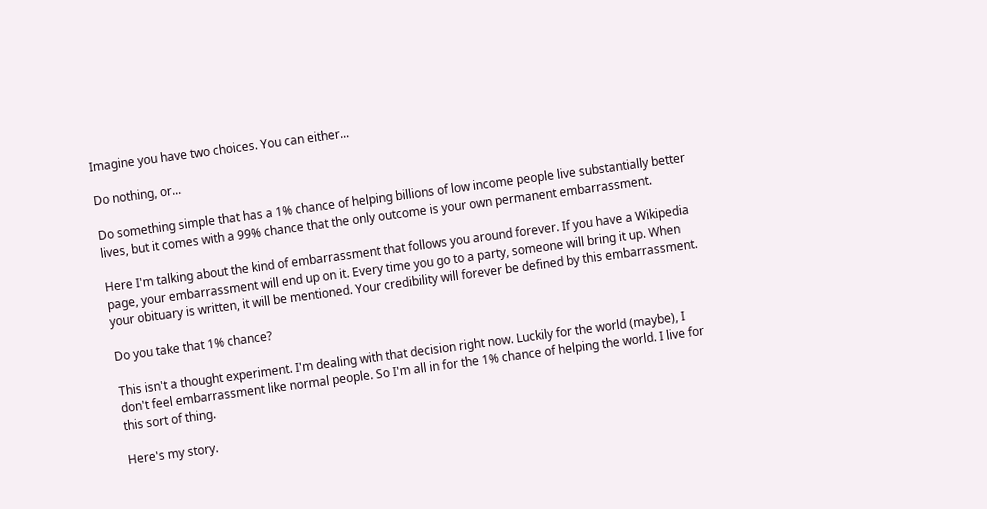Imagine you have two choices. You can either...

Do nothing, or...

Do something simple that has a 1% chance of helping billions of low income people live substantially better lives, but it comes with a 99% chance that the only outcome is your own permanent embarrassment.

Here I'm talking about the kind of embarrassment that follows you around forever. If you have a Wikipedia page, your embarrassment will end up on it. Every time you go to a party, someone will bring it up. When your obituary is written, it will be mentioned. Your credibility will forever be defined by this embarrassment.

Do you take that 1% chance?

This isn't a thought experiment. I'm dealing with that decision right now. Luckily for the world (maybe), I don't feel embarrassment like normal people. So I'm all in for the 1% chance of helping the world. I live for this sort of thing.

Here's my story.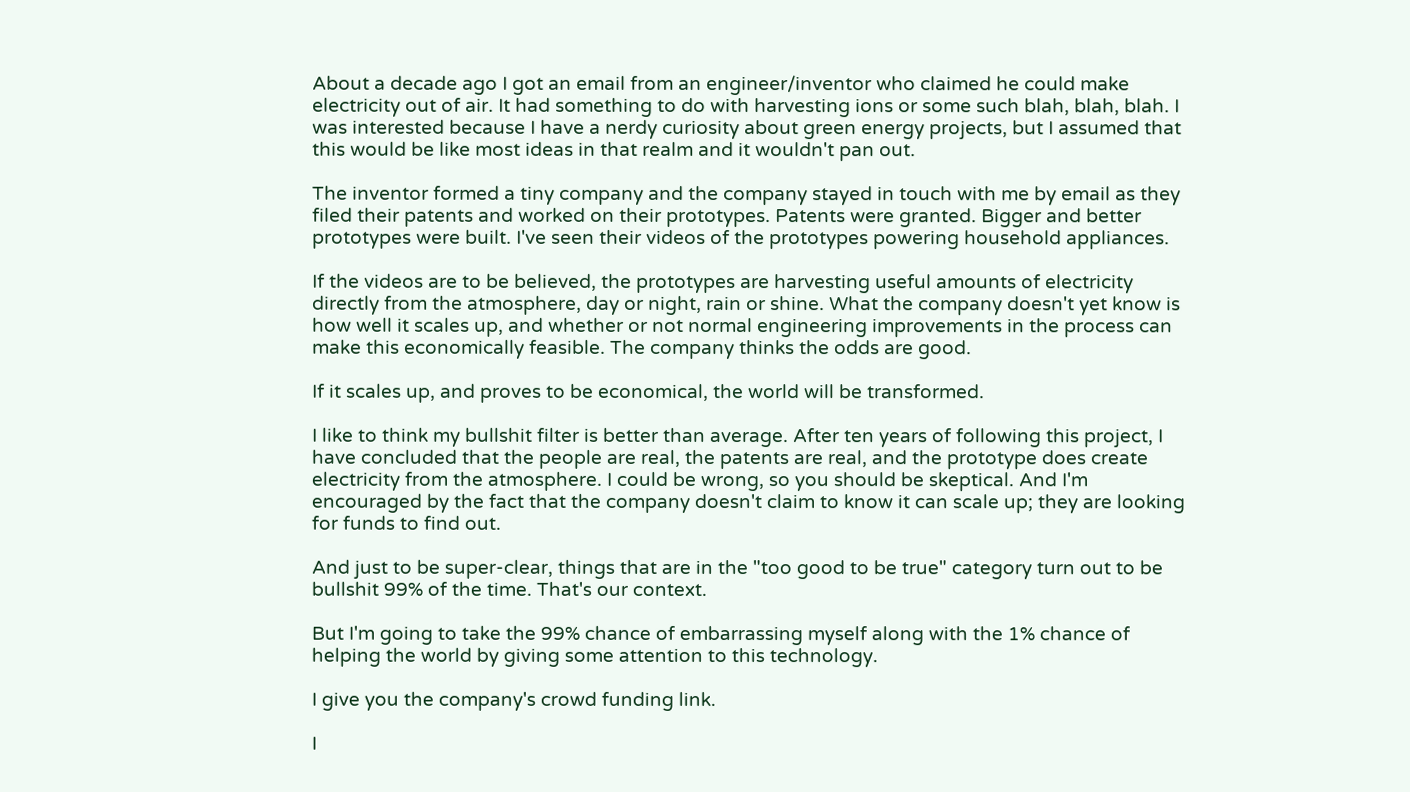About a decade ago I got an email from an engineer/inventor who claimed he could make electricity out of air. It had something to do with harvesting ions or some such blah, blah, blah. I was interested because I have a nerdy curiosity about green energy projects, but I assumed that this would be like most ideas in that realm and it wouldn't pan out.

The inventor formed a tiny company and the company stayed in touch with me by email as they filed their patents and worked on their prototypes. Patents were granted. Bigger and better prototypes were built. I've seen their videos of the prototypes powering household appliances.

If the videos are to be believed, the prototypes are harvesting useful amounts of electricity directly from the atmosphere, day or night, rain or shine. What the company doesn't yet know is how well it scales up, and whether or not normal engineering improvements in the process can make this economically feasible. The company thinks the odds are good.

If it scales up, and proves to be economical, the world will be transformed.

I like to think my bullshit filter is better than average. After ten years of following this project, I have concluded that the people are real, the patents are real, and the prototype does create electricity from the atmosphere. I could be wrong, so you should be skeptical. And I'm encouraged by the fact that the company doesn't claim to know it can scale up; they are looking for funds to find out.

And just to be super-clear, things that are in the "too good to be true" category turn out to be bullshit 99% of the time. That's our context.

But I'm going to take the 99% chance of embarrassing myself along with the 1% chance of helping the world by giving some attention to this technology.

I give you the company's crowd funding link.

I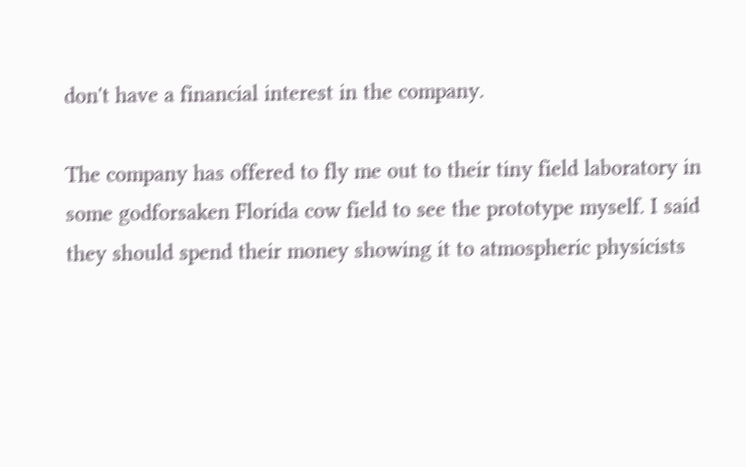don't have a financial interest in the company.

The company has offered to fly me out to their tiny field laboratory in some godforsaken Florida cow field to see the prototype myself. I said they should spend their money showing it to atmospheric physicists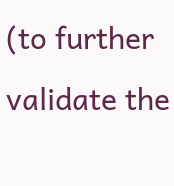(to further validate the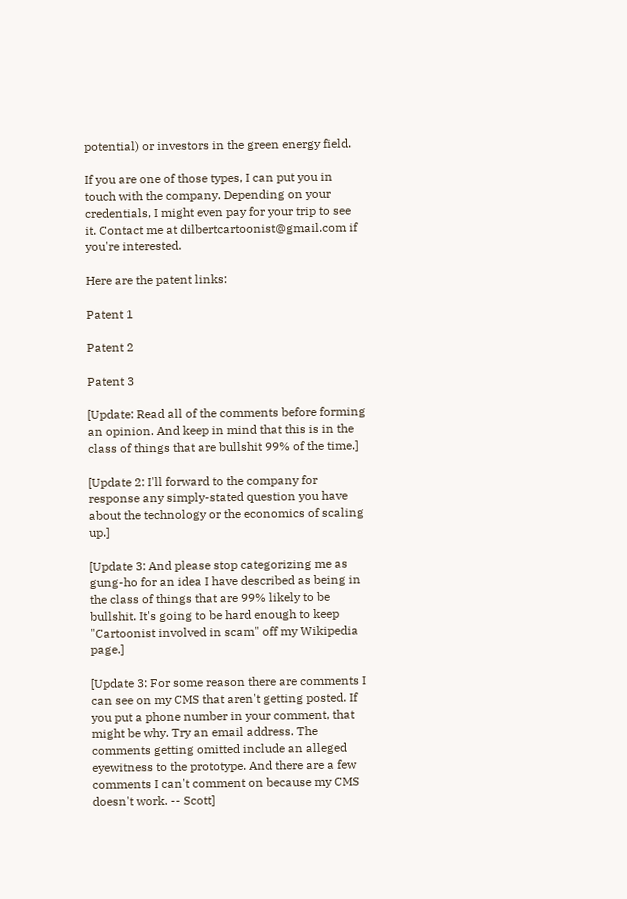potential) or investors in the green energy field.

If you are one of those types, I can put you in touch with the company. Depending on your credentials, I might even pay for your trip to see it. Contact me at dilbertcartoonist@gmail.com if you're interested.

Here are the patent links:

Patent 1

Patent 2

Patent 3

[Update: Read all of the comments before forming an opinion. And keep in mind that this is in the class of things that are bullshit 99% of the time.]

[Update 2: I'll forward to the company for response any simply-stated question you have about the technology or the economics of scaling up.]

[Update 3: And please stop categorizing me as gung-ho for an idea I have described as being in the class of things that are 99% likely to be bullshit. It's going to be hard enough to keep "Cartoonist involved in scam" off my Wikipedia page.]

[Update 3: For some reason there are comments I can see on my CMS that aren't getting posted. If you put a phone number in your comment, that might be why. Try an email address. The comments getting omitted include an alleged eyewitness to the prototype. And there are a few comments I can't comment on because my CMS doesn't work. -- Scott]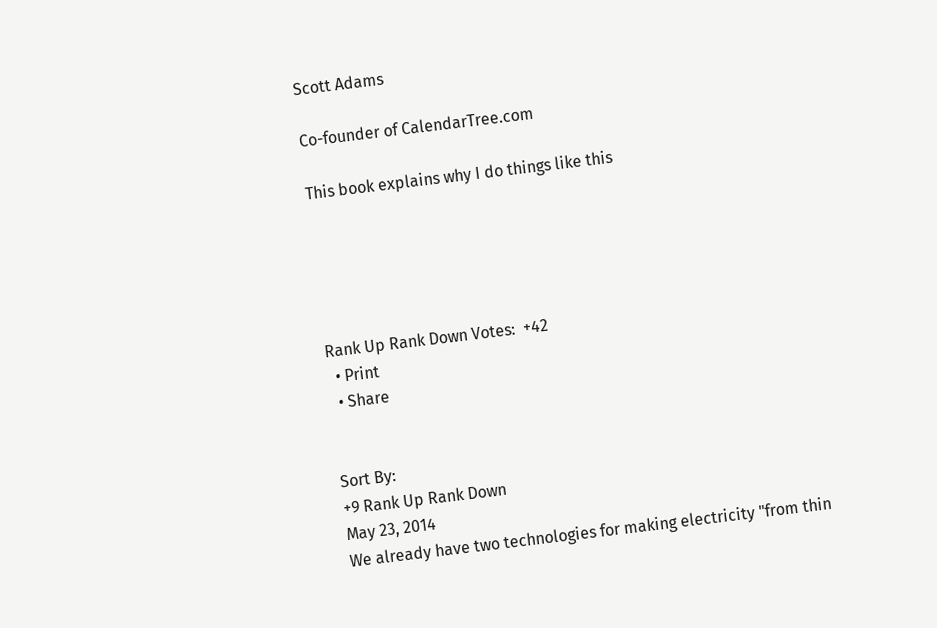Scott Adams

Co-founder of CalendarTree.com

This book explains why I do things like this





Rank Up Rank Down Votes:  +42
  • Print
  • Share


Sort By:
+9 Rank Up Rank Down
May 23, 2014
We already have two technologies for making electricity "from thin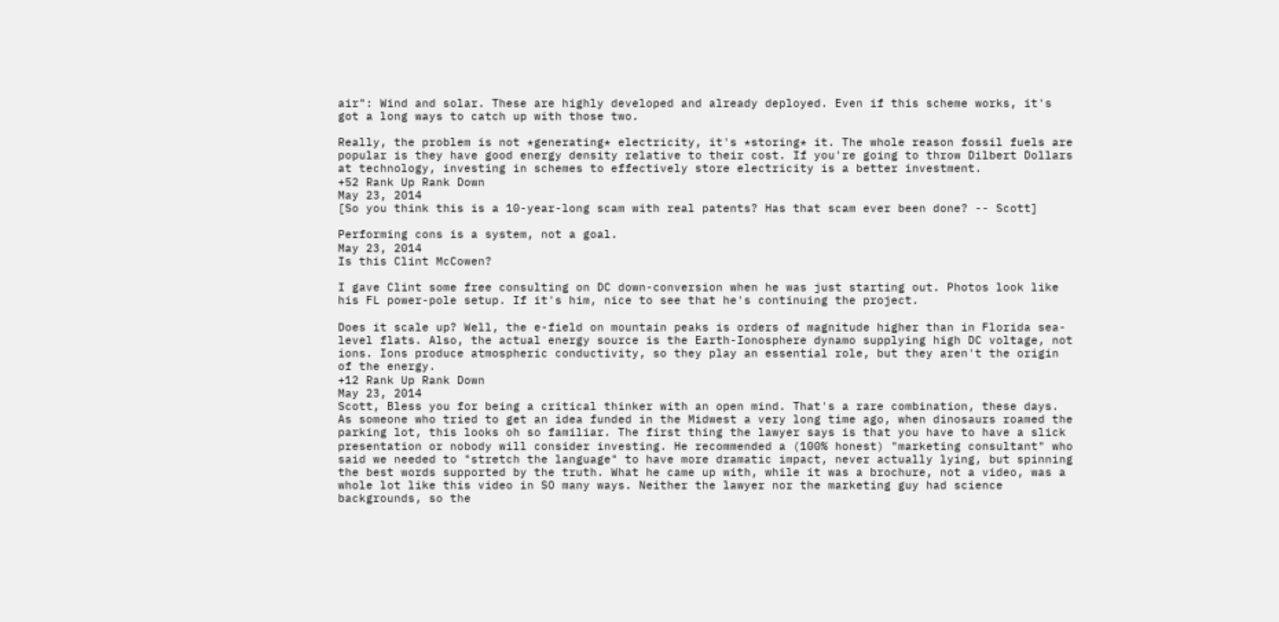air": Wind and solar. These are highly developed and already deployed. Even if this scheme works, it's got a long ways to catch up with those two.

Really, the problem is not *generating* electricity, it's *storing* it. The whole reason fossil fuels are popular is they have good energy density relative to their cost. If you're going to throw Dilbert Dollars at technology, investing in schemes to effectively store electricity is a better investment.
+52 Rank Up Rank Down
May 23, 2014
[So you think this is a 10-year-long scam with real patents? Has that scam ever been done? -- Scott]

Performing cons is a system, not a goal.
May 23, 2014
Is this Clint McCowen?

I gave Clint some free consulting on DC down-conversion when he was just starting out. Photos look like his FL power-pole setup. If it's him, nice to see that he's continuing the project.

Does it scale up? Well, the e-field on mountain peaks is orders of magnitude higher than in Florida sea-level flats. Also, the actual energy source is the Earth-Ionosphere dynamo supplying high DC voltage, not ions. Ions produce atmospheric conductivity, so they play an essential role, but they aren't the origin of the energy.
+12 Rank Up Rank Down
May 23, 2014
Scott, Bless you for being a critical thinker with an open mind. That's a rare combination, these days. As someone who tried to get an idea funded in the Midwest a very long time ago, when dinosaurs roamed the parking lot, this looks oh so familiar. The first thing the lawyer says is that you have to have a slick presentation or nobody will consider investing. He recommended a (100% honest) "marketing consultant" who said we needed to "stretch the language" to have more dramatic impact, never actually lying, but spinning the best words supported by the truth. What he came up with, while it was a brochure, not a video, was a whole lot like this video in SO many ways. Neither the lawyer nor the marketing guy had science backgrounds, so the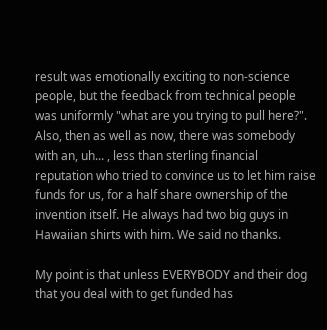result was emotionally exciting to non-science people, but the feedback from technical people was uniformly "what are you trying to pull here?". Also, then as well as now, there was somebody with an, uh... , less than sterling financial reputation who tried to convince us to let him raise funds for us, for a half share ownership of the invention itself. He always had two big guys in Hawaiian shirts with him. We said no thanks.

My point is that unless EVERYBODY and their dog that you deal with to get funded has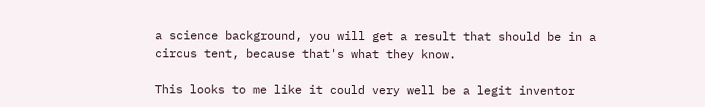a science background, you will get a result that should be in a circus tent, because that's what they know.

This looks to me like it could very well be a legit inventor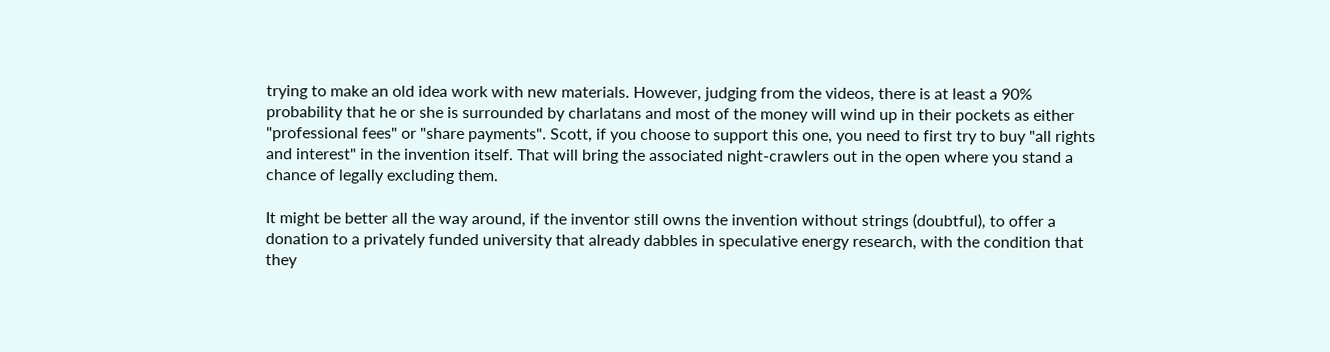trying to make an old idea work with new materials. However, judging from the videos, there is at least a 90% probability that he or she is surrounded by charlatans and most of the money will wind up in their pockets as either "professional fees" or "share payments". Scott, if you choose to support this one, you need to first try to buy "all rights and interest" in the invention itself. That will bring the associated night-crawlers out in the open where you stand a chance of legally excluding them.

It might be better all the way around, if the inventor still owns the invention without strings (doubtful), to offer a donation to a privately funded university that already dabbles in speculative energy research, with the condition that they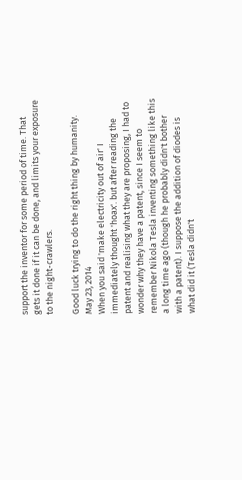support the inventor for some period of time. That gets it done if it can be done, and limits your exposure to the night-crawlers.

Good luck trying to do the right thing by humanity.
May 23, 2014
When you said 'make electricity out of air' I immediately thought 'hoax'. but after reading the patent and realising what they are proposing, I had to wonder why they have a patent, since I seem to remember Nikola Tesla inventing something like this a long time ago (though he probably didn't bother with a patent). I suppose the addition of diodes is what did it (Tesla didn't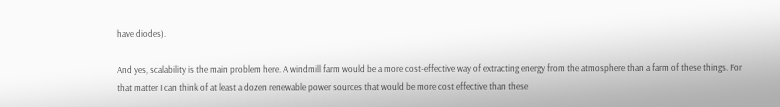have diodes).

And yes, scalability is the main problem here. A windmill farm would be a more cost-effective way of extracting energy from the atmosphere than a farm of these things. For that matter I can think of at least a dozen renewable power sources that would be more cost effective than these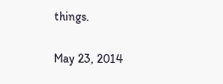things.

May 23, 2014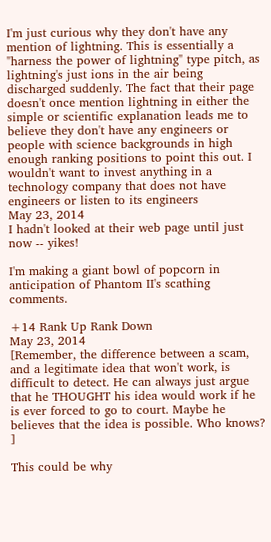I'm just curious why they don't have any mention of lightning. This is essentially a "harness the power of lightning" type pitch, as lightning's just ions in the air being discharged suddenly. The fact that their page doesn't once mention lightning in either the simple or scientific explanation leads me to believe they don't have any engineers or people with science backgrounds in high enough ranking positions to point this out. I wouldn't want to invest anything in a technology company that does not have engineers or listen to its engineers
May 23, 2014
I hadn't looked at their web page until just now -- yikes!

I'm making a giant bowl of popcorn in anticipation of Phantom II's scathing comments.

+14 Rank Up Rank Down
May 23, 2014
[Remember, the difference between a scam, and a legitimate idea that won't work, is difficult to detect. He can always just argue that he THOUGHT his idea would work if he is ever forced to go to court. Maybe he believes that the idea is possible. Who knows? ]

This could be why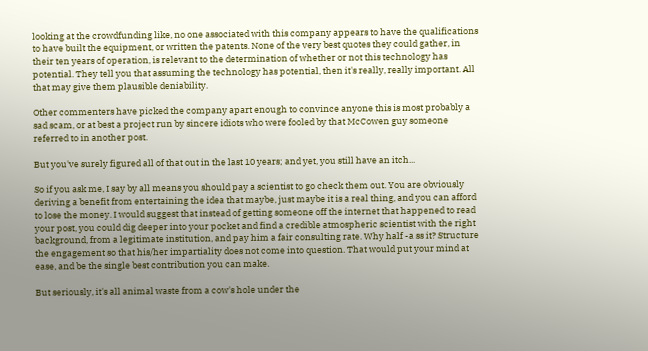looking at the crowdfunding like, no one associated with this company appears to have the qualifications to have built the equipment, or written the patents. None of the very best quotes they could gather, in their ten years of operation, is relevant to the determination of whether or not this technology has potential. They tell you that assuming the technology has potential, then it's really, really important. All that may give them plausible deniability.

Other commenters have picked the company apart enough to convince anyone this is most probably a sad scam, or at best a project run by sincere idiots who were fooled by that McCowen guy someone referred to in another post.

But you've surely figured all of that out in the last 10 years; and yet, you still have an itch...

So if you ask me, I say by all means you should pay a scientist to go check them out. You are obviously deriving a benefit from entertaining the idea that maybe, just maybe it is a real thing, and you can afford to lose the money. I would suggest that instead of getting someone off the internet that happened to read your post, you could dig deeper into your pocket and find a credible atmospheric scientist with the right background, from a legitimate institution, and pay him a fair consulting rate. Why half -a ss it? Structure the engagement so that his/her impartiality does not come into question. That would put your mind at ease, and be the single best contribution you can make.

But seriously, it's all animal waste from a cow's hole under the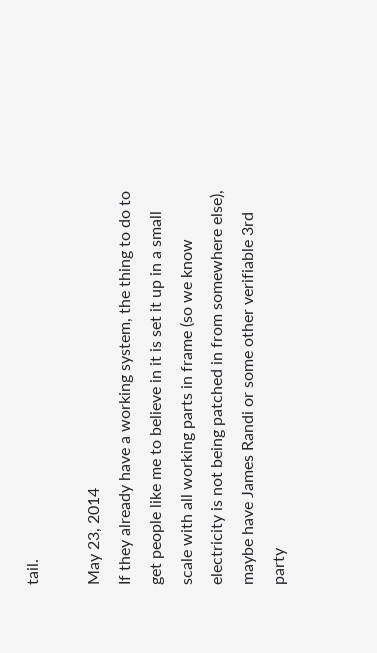tail.

May 23, 2014
If they already have a working system, the thing to do to get people like me to believe in it is set it up in a small scale with all working parts in frame (so we know electricity is not being patched in from somewhere else), maybe have James Randi or some other verifiable 3rd party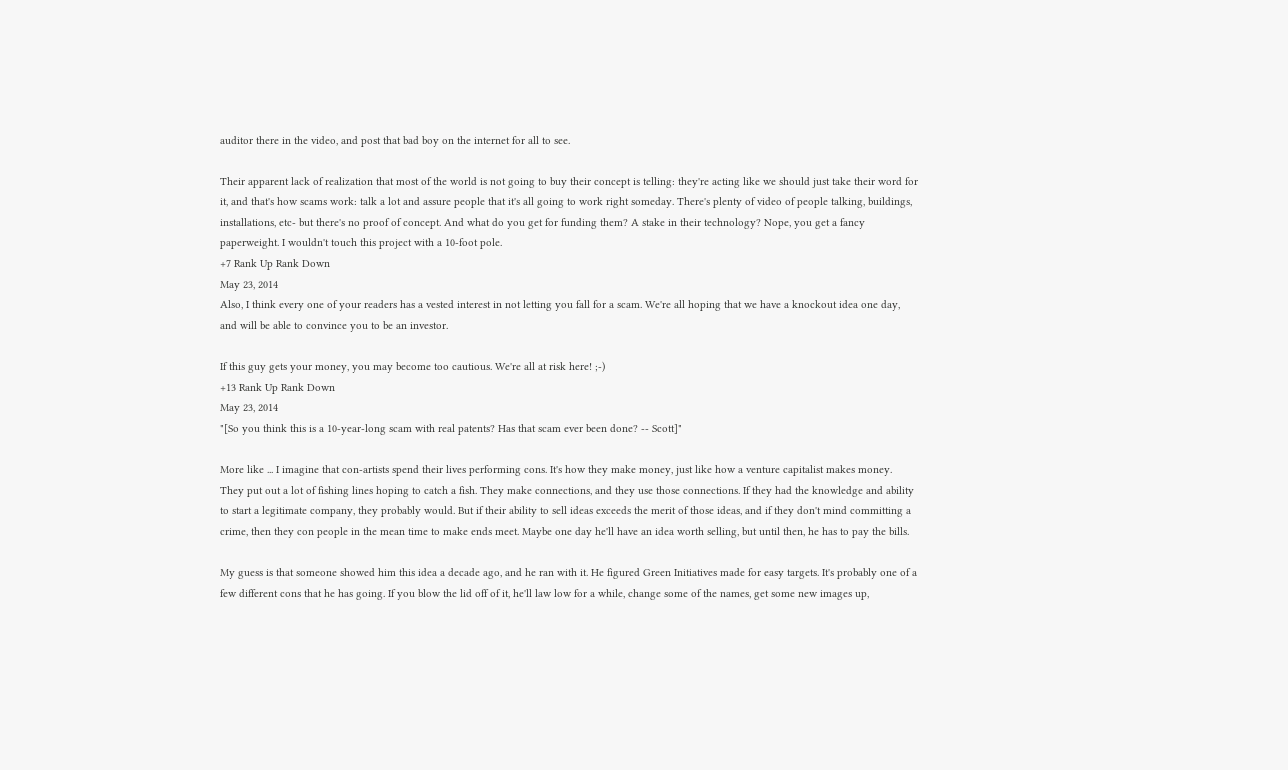auditor there in the video, and post that bad boy on the internet for all to see.

Their apparent lack of realization that most of the world is not going to buy their concept is telling: they're acting like we should just take their word for it, and that's how scams work: talk a lot and assure people that it's all going to work right someday. There's plenty of video of people talking, buildings, installations, etc- but there's no proof of concept. And what do you get for funding them? A stake in their technology? Nope, you get a fancy paperweight. I wouldn't touch this project with a 10-foot pole.
+7 Rank Up Rank Down
May 23, 2014
Also, I think every one of your readers has a vested interest in not letting you fall for a scam. We're all hoping that we have a knockout idea one day, and will be able to convince you to be an investor.

If this guy gets your money, you may become too cautious. We're all at risk here! ;-)
+13 Rank Up Rank Down
May 23, 2014
"[So you think this is a 10-year-long scam with real patents? Has that scam ever been done? -- Scott]"

More like ... I imagine that con-artists spend their lives performing cons. It's how they make money, just like how a venture capitalist makes money. They put out a lot of fishing lines hoping to catch a fish. They make connections, and they use those connections. If they had the knowledge and ability to start a legitimate company, they probably would. But if their ability to sell ideas exceeds the merit of those ideas, and if they don't mind committing a crime, then they con people in the mean time to make ends meet. Maybe one day he'll have an idea worth selling, but until then, he has to pay the bills.

My guess is that someone showed him this idea a decade ago, and he ran with it. He figured Green Initiatives made for easy targets. It's probably one of a few different cons that he has going. If you blow the lid off of it, he'll law low for a while, change some of the names, get some new images up,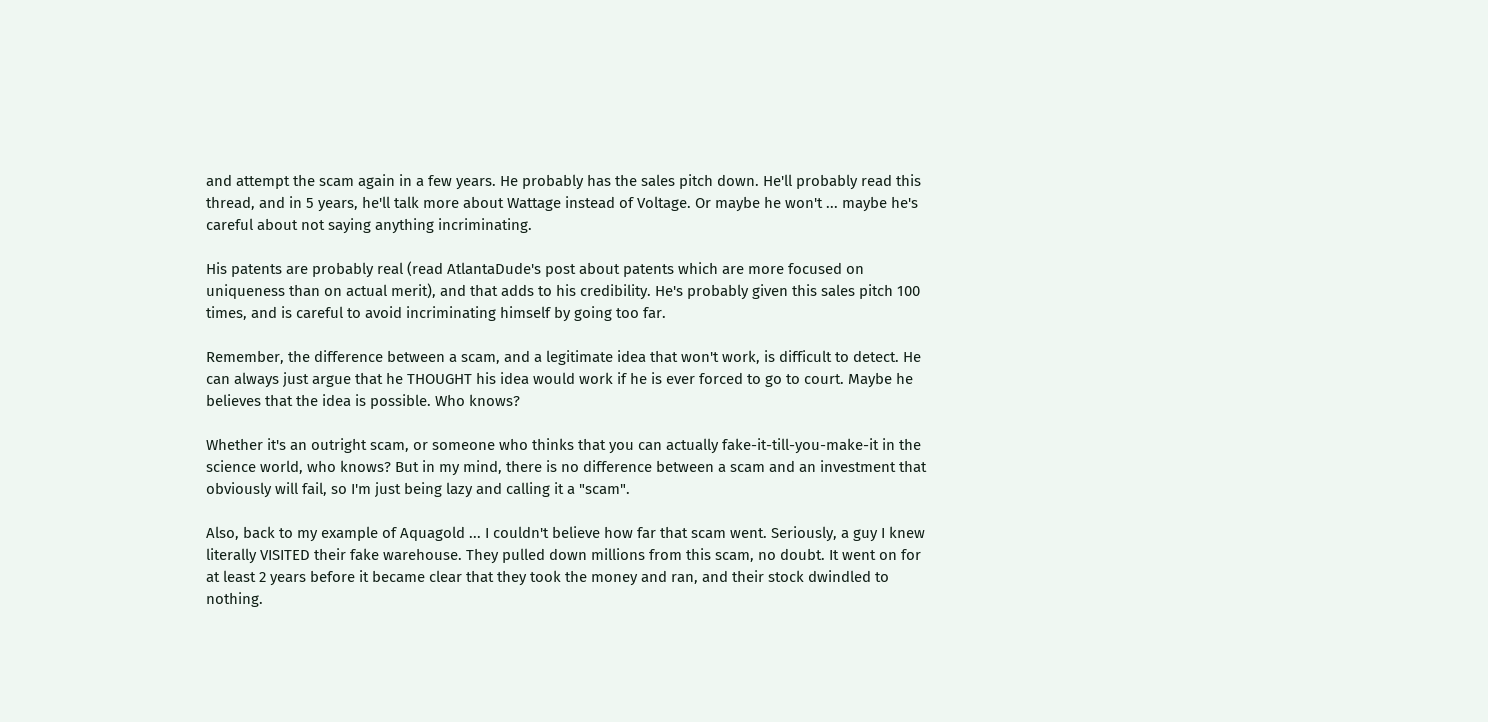and attempt the scam again in a few years. He probably has the sales pitch down. He'll probably read this thread, and in 5 years, he'll talk more about Wattage instead of Voltage. Or maybe he won't ... maybe he's careful about not saying anything incriminating.

His patents are probably real (read AtlantaDude's post about patents which are more focused on uniqueness than on actual merit), and that adds to his credibility. He's probably given this sales pitch 100 times, and is careful to avoid incriminating himself by going too far.

Remember, the difference between a scam, and a legitimate idea that won't work, is difficult to detect. He can always just argue that he THOUGHT his idea would work if he is ever forced to go to court. Maybe he believes that the idea is possible. Who knows?

Whether it's an outright scam, or someone who thinks that you can actually fake-it-till-you-make-it in the science world, who knows? But in my mind, there is no difference between a scam and an investment that obviously will fail, so I'm just being lazy and calling it a "scam".

Also, back to my example of Aquagold ... I couldn't believe how far that scam went. Seriously, a guy I knew literally VISITED their fake warehouse. They pulled down millions from this scam, no doubt. It went on for at least 2 years before it became clear that they took the money and ran, and their stock dwindled to nothing.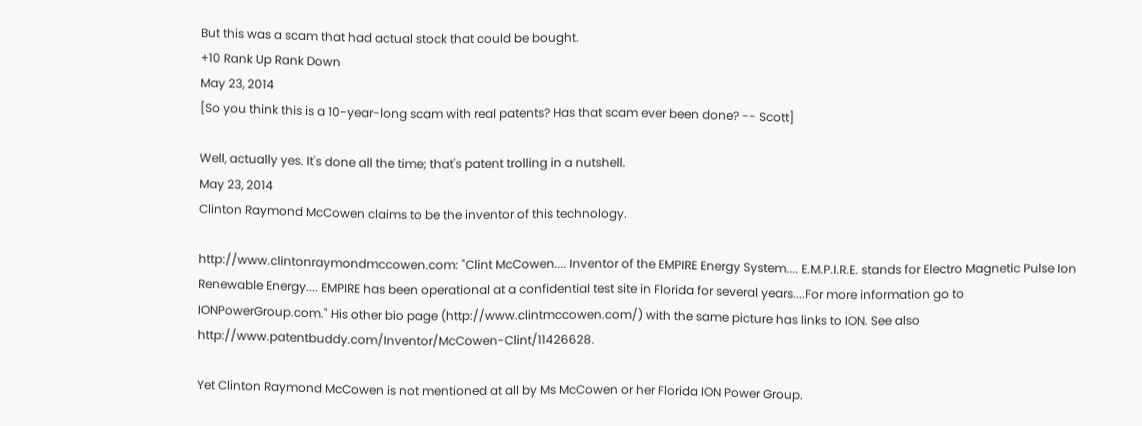But this was a scam that had actual stock that could be bought.
+10 Rank Up Rank Down
May 23, 2014
[So you think this is a 10-year-long scam with real patents? Has that scam ever been done? -- Scott]

Well, actually yes. It's done all the time; that's patent trolling in a nutshell.
May 23, 2014
Clinton Raymond McCowen claims to be the inventor of this technology.

http://www.clintonraymondmccowen.com: "Clint McCowen.... Inventor of the EMPIRE Energy System.... E.M.P.I.R.E. stands for Electro Magnetic Pulse Ion Renewable Energy.... EMPIRE has been operational at a confidential test site in Florida for several years....For more information go to IONPowerGroup.com." His other bio page (http://www.clintmccowen.com/) with the same picture has links to ION. See also http://www.patentbuddy.com/Inventor/McCowen-Clint/11426628.

Yet Clinton Raymond McCowen is not mentioned at all by Ms McCowen or her Florida ION Power Group.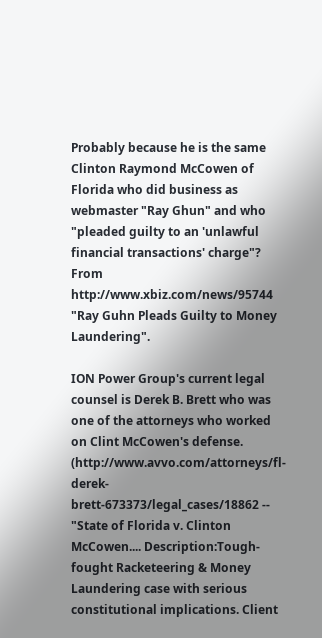Probably because he is the same Clinton Raymond McCowen of Florida who did business as webmaster "Ray Ghun" and who "pleaded guilty to an 'unlawful financial transactions' charge"? From http://www.xbiz.com/news/95744 "Ray Guhn Pleads Guilty to Money Laundering".

ION Power Group's current legal counsel is Derek B. Brett who was one of the attorneys who worked on Clint McCowen's defense. (http://www.avvo.com/attorneys/fl-derek-brett-673373/legal_cases/18862 -- "State of Florida v. Clinton McCowen.... Description:Tough-fought Racketeering & Money Laundering case with serious constitutional implications. Client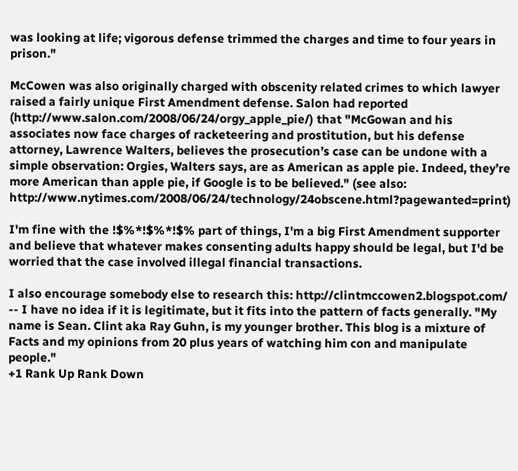was looking at life; vigorous defense trimmed the charges and time to four years in prison."

McCowen was also originally charged with obscenity related crimes to which lawyer raised a fairly unique First Amendment defense. Salon had reported (http://www.salon.com/2008/06/24/orgy_apple_pie/) that "McGowan and his associates now face charges of racketeering and prostitution, but his defense attorney, Lawrence Walters, believes the prosecution’s case can be undone with a simple observation: Orgies, Walters says, are as American as apple pie. Indeed, they’re more American than apple pie, if Google is to be believed." (see also: http://www.nytimes.com/2008/06/24/technology/24obscene.html?pagewanted=print)

I'm fine with the !$%*!$%*!$% part of things, I'm a big First Amendment supporter and believe that whatever makes consenting adults happy should be legal, but I'd be worried that the case involved illegal financial transactions.

I also encourage somebody else to research this: http://clintmccowen2.blogspot.com/ -- I have no idea if it is legitimate, but it fits into the pattern of facts generally. "My name is Sean. Clint aka Ray Guhn, is my younger brother. This blog is a mixture of Facts and my opinions from 20 plus years of watching him con and manipulate people."
+1 Rank Up Rank Down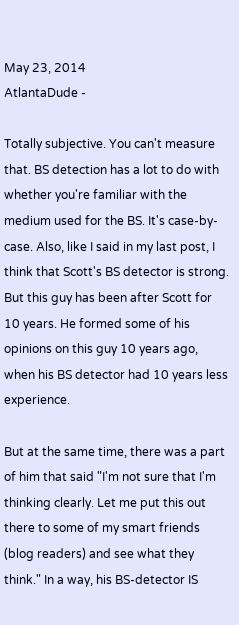May 23, 2014
AtlantaDude -

Totally subjective. You can't measure that. BS detection has a lot to do with whether you're familiar with the medium used for the BS. It's case-by-case. Also, like I said in my last post, I think that Scott's BS detector is strong. But this guy has been after Scott for 10 years. He formed some of his opinions on this guy 10 years ago, when his BS detector had 10 years less experience.

But at the same time, there was a part of him that said "I'm not sure that I'm thinking clearly. Let me put this out there to some of my smart friends (blog readers) and see what they think." In a way, his BS-detector IS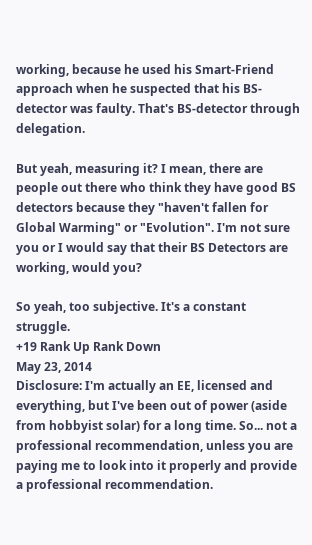working, because he used his Smart-Friend approach when he suspected that his BS-detector was faulty. That's BS-detector through delegation.

But yeah, measuring it? I mean, there are people out there who think they have good BS detectors because they "haven't fallen for Global Warming" or "Evolution". I'm not sure you or I would say that their BS Detectors are working, would you?

So yeah, too subjective. It's a constant struggle.
+19 Rank Up Rank Down
May 23, 2014
Disclosure: I'm actually an EE, licensed and everything, but I've been out of power (aside from hobbyist solar) for a long time. So... not a professional recommendation, unless you are paying me to look into it properly and provide a professional recommendation.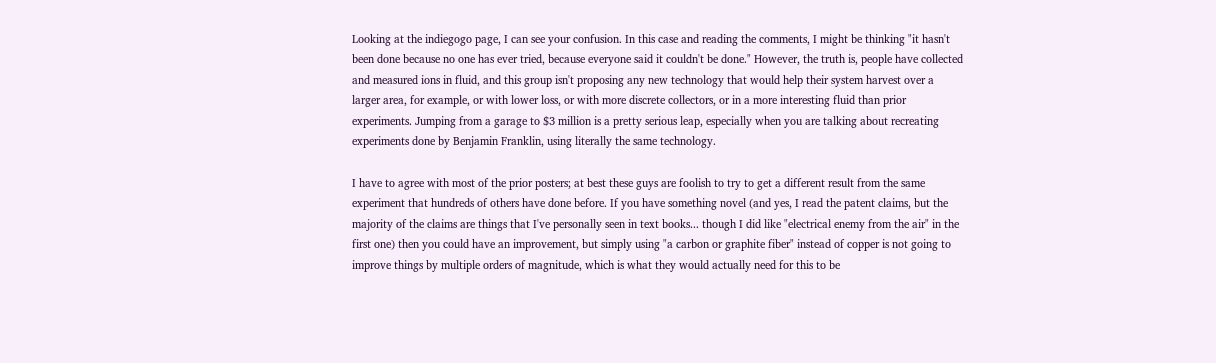Looking at the indiegogo page, I can see your confusion. In this case and reading the comments, I might be thinking "it hasn't been done because no one has ever tried, because everyone said it couldn't be done." However, the truth is, people have collected and measured ions in fluid, and this group isn't proposing any new technology that would help their system harvest over a larger area, for example, or with lower loss, or with more discrete collectors, or in a more interesting fluid than prior experiments. Jumping from a garage to $3 million is a pretty serious leap, especially when you are talking about recreating experiments done by Benjamin Franklin, using literally the same technology.

I have to agree with most of the prior posters; at best these guys are foolish to try to get a different result from the same experiment that hundreds of others have done before. If you have something novel (and yes, I read the patent claims, but the majority of the claims are things that I've personally seen in text books... though I did like "electrical enemy from the air" in the first one) then you could have an improvement, but simply using "a carbon or graphite fiber" instead of copper is not going to improve things by multiple orders of magnitude, which is what they would actually need for this to be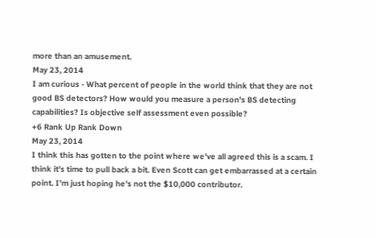more than an amusement.
May 23, 2014
I am curious - What percent of people in the world think that they are not good BS detectors? How would you measure a person's BS detecting capabilities? Is objective self assessment even possible?
+6 Rank Up Rank Down
May 23, 2014
I think this has gotten to the point where we've all agreed this is a scam. I think it's time to pull back a bit. Even Scott can get embarrassed at a certain point. I'm just hoping he's not the $10,000 contributor.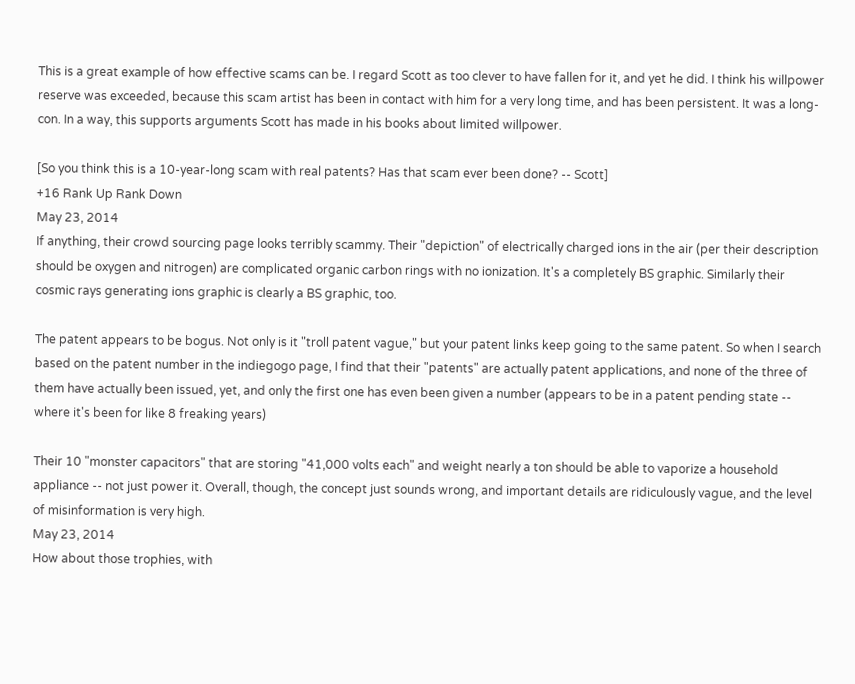This is a great example of how effective scams can be. I regard Scott as too clever to have fallen for it, and yet he did. I think his willpower reserve was exceeded, because this scam artist has been in contact with him for a very long time, and has been persistent. It was a long-con. In a way, this supports arguments Scott has made in his books about limited willpower.

[So you think this is a 10-year-long scam with real patents? Has that scam ever been done? -- Scott]
+16 Rank Up Rank Down
May 23, 2014
If anything, their crowd sourcing page looks terribly scammy. Their "depiction" of electrically charged ions in the air (per their description should be oxygen and nitrogen) are complicated organic carbon rings with no ionization. It's a completely BS graphic. Similarly their cosmic rays generating ions graphic is clearly a BS graphic, too.

The patent appears to be bogus. Not only is it "troll patent vague," but your patent links keep going to the same patent. So when I search based on the patent number in the indiegogo page, I find that their "patents" are actually patent applications, and none of the three of them have actually been issued, yet, and only the first one has even been given a number (appears to be in a patent pending state -- where it's been for like 8 freaking years)

Their 10 "monster capacitors" that are storing "41,000 volts each" and weight nearly a ton should be able to vaporize a household appliance -- not just power it. Overall, though, the concept just sounds wrong, and important details are ridiculously vague, and the level of misinformation is very high.
May 23, 2014
How about those trophies, with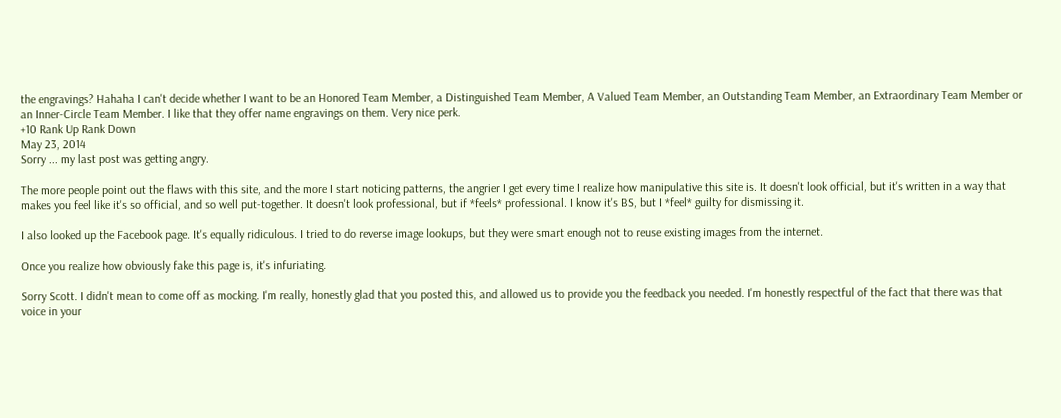the engravings? Hahaha I can't decide whether I want to be an Honored Team Member, a Distinguished Team Member, A Valued Team Member, an Outstanding Team Member, an Extraordinary Team Member or an Inner-Circle Team Member. I like that they offer name engravings on them. Very nice perk.
+10 Rank Up Rank Down
May 23, 2014
Sorry ... my last post was getting angry.

The more people point out the flaws with this site, and the more I start noticing patterns, the angrier I get every time I realize how manipulative this site is. It doesn't look official, but it's written in a way that makes you feel like it's so official, and so well put-together. It doesn't look professional, but if *feels* professional. I know it's BS, but I *feel* guilty for dismissing it.

I also looked up the Facebook page. It's equally ridiculous. I tried to do reverse image lookups, but they were smart enough not to reuse existing images from the internet.

Once you realize how obviously fake this page is, it's infuriating.

Sorry Scott. I didn't mean to come off as mocking. I'm really, honestly glad that you posted this, and allowed us to provide you the feedback you needed. I'm honestly respectful of the fact that there was that voice in your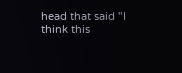head that said "I think this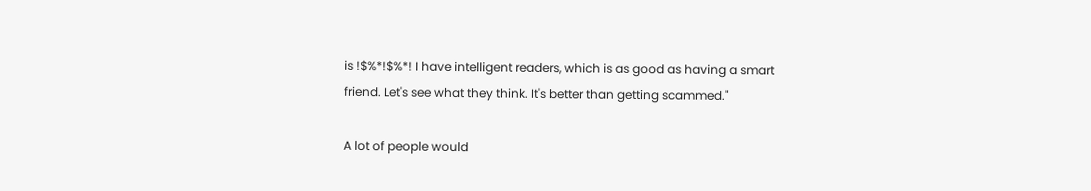is !$%*!$%*! I have intelligent readers, which is as good as having a smart friend. Let's see what they think. It's better than getting scammed."

A lot of people would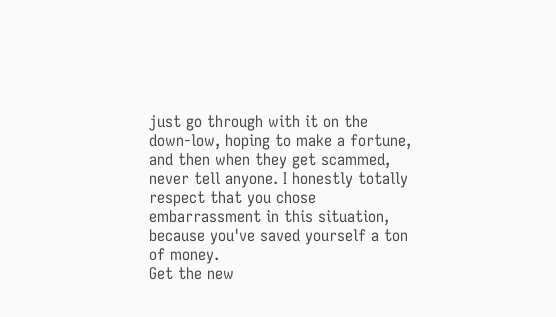just go through with it on the down-low, hoping to make a fortune, and then when they get scammed, never tell anyone. I honestly totally respect that you chose embarrassment in this situation, because you've saved yourself a ton of money.
Get the new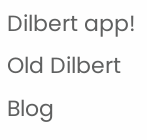Dilbert app!
Old Dilbert Blog